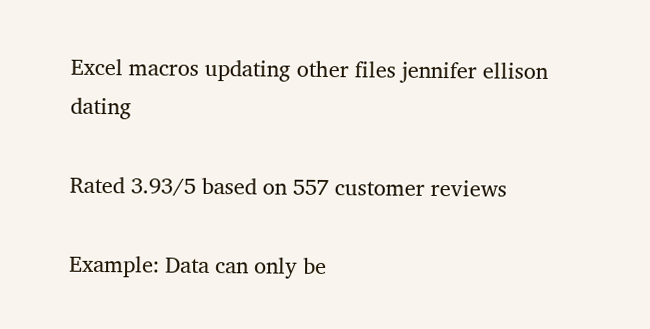Excel macros updating other files jennifer ellison dating

Rated 3.93/5 based on 557 customer reviews

Example: Data can only be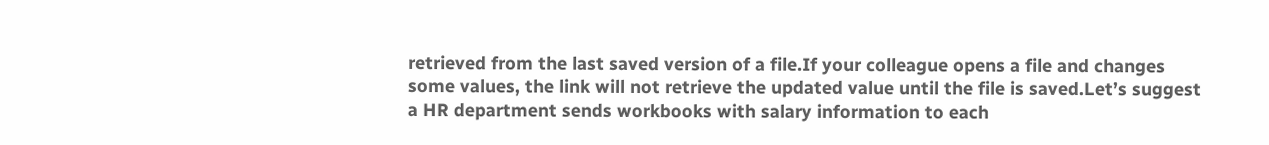retrieved from the last saved version of a file.If your colleague opens a file and changes some values, the link will not retrieve the updated value until the file is saved.Let’s suggest a HR department sends workbooks with salary information to each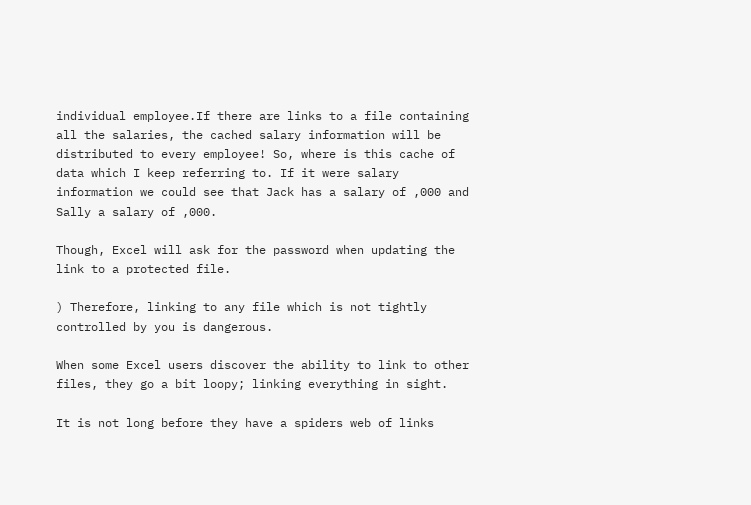individual employee.If there are links to a file containing all the salaries, the cached salary information will be distributed to every employee! So, where is this cache of data which I keep referring to. If it were salary information we could see that Jack has a salary of ,000 and Sally a salary of ,000.

Though, Excel will ask for the password when updating the link to a protected file.

) Therefore, linking to any file which is not tightly controlled by you is dangerous.

When some Excel users discover the ability to link to other files, they go a bit loopy; linking everything in sight.

It is not long before they have a spiders web of links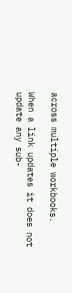across multiple workbooks.

When a link updates it does not update any sub-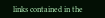links contained in the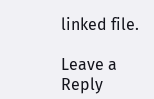linked file.

Leave a Reply